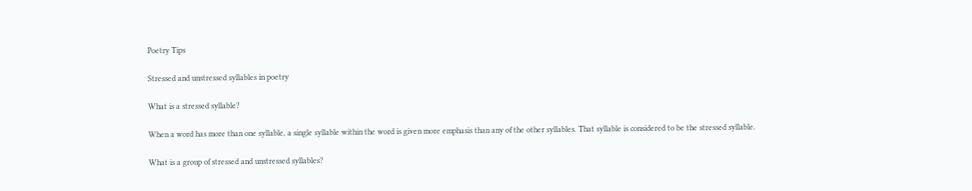Poetry Tips

Stressed and unstressed syllables in poetry

What is a stressed syllable?

When a word has more than one syllable, a single syllable within the word is given more emphasis than any of the other syllables. That syllable is considered to be the stressed syllable.

What is a group of stressed and unstressed syllables?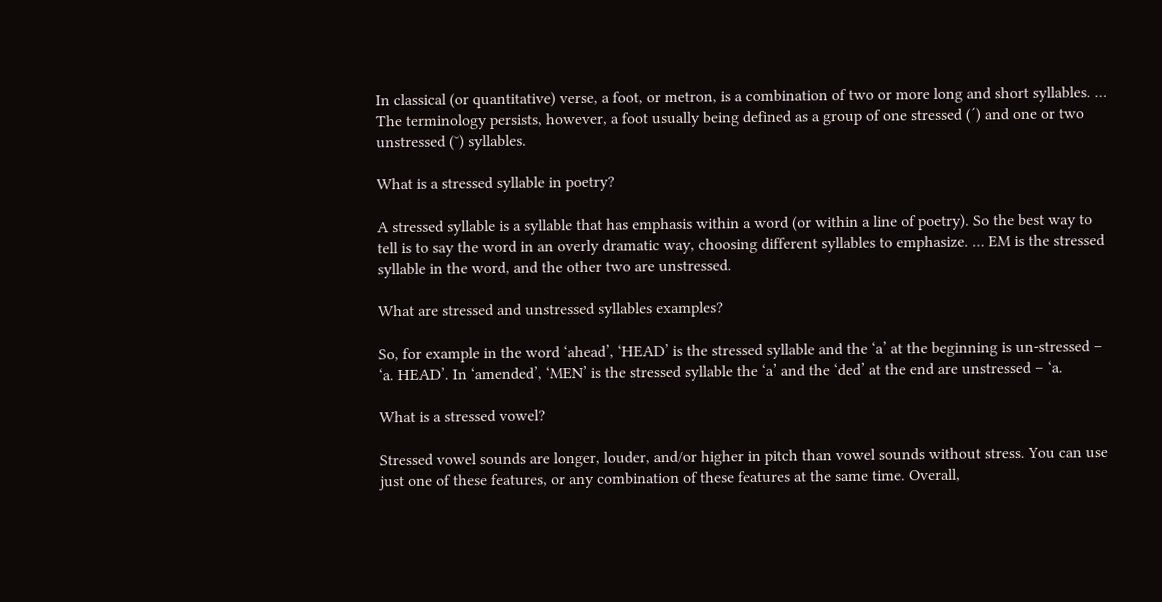In classical (or quantitative) verse, a foot, or metron, is a combination of two or more long and short syllables. … The terminology persists, however, a foot usually being defined as a group of one stressed (´) and one or two unstressed (˘) syllables.

What is a stressed syllable in poetry?

A stressed syllable is a syllable that has emphasis within a word (or within a line of poetry). So the best way to tell is to say the word in an overly dramatic way, choosing different syllables to emphasize. … EM is the stressed syllable in the word, and the other two are unstressed.

What are stressed and unstressed syllables examples?

So, for example in the word ‘ahead’, ‘HEAD’ is the stressed syllable and the ‘a’ at the beginning is un-stressed – ‘a. HEAD’. In ‘amended’, ‘MEN’ is the stressed syllable the ‘a’ and the ‘ded’ at the end are unstressed – ‘a.

What is a stressed vowel?

Stressed vowel sounds are longer, louder, and/or higher in pitch than vowel sounds without stress. You can use just one of these features, or any combination of these features at the same time. Overall,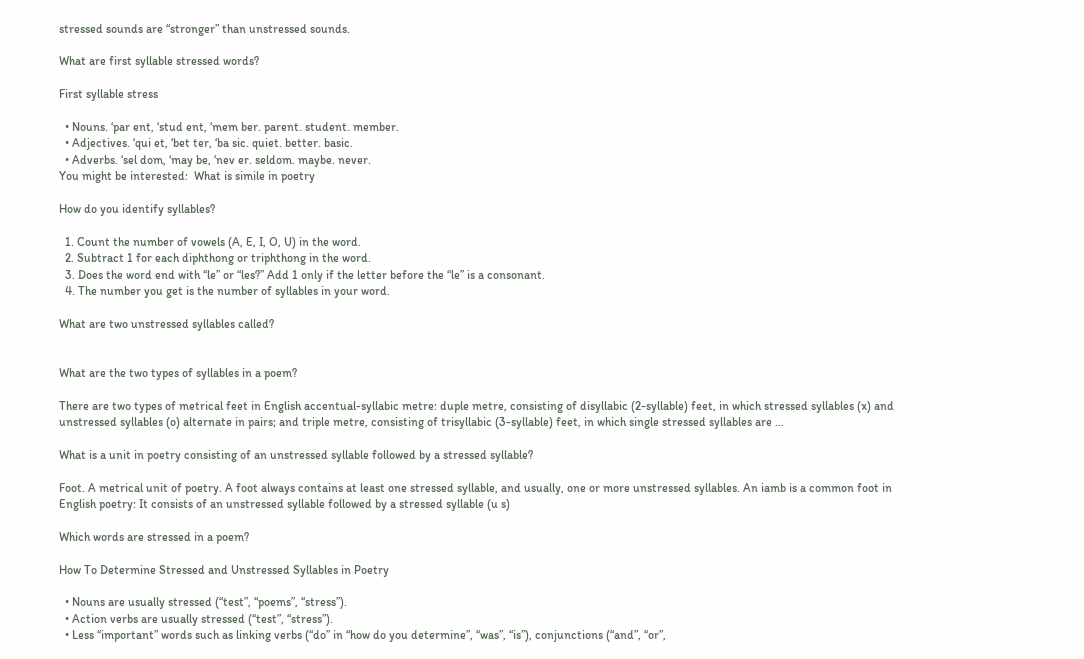stressed sounds are “stronger” than unstressed sounds.

What are first syllable stressed words?

First syllable stress

  • Nouns. ‘par ent, ‘stud ent, ‘mem ber. parent. student. member.
  • Adjectives. ‘qui et, ‘bet ter, ‘ba sic. quiet. better. basic.
  • Adverbs. ‘sel dom, ‘may be, ‘nev er. seldom. maybe. never.
You might be interested:  What is simile in poetry

How do you identify syllables?

  1. Count the number of vowels (A, E, I, O, U) in the word.
  2. Subtract 1 for each diphthong or triphthong in the word.
  3. Does the word end with “le” or “les?” Add 1 only if the letter before the “le” is a consonant.
  4. The number you get is the number of syllables in your word.

What are two unstressed syllables called?


What are the two types of syllables in a poem?

There are two types of metrical feet in English accentual-syllabic metre: duple metre, consisting of disyllabic (2-syllable) feet, in which stressed syllables (x) and unstressed syllables (o) alternate in pairs; and triple metre, consisting of trisyllabic (3-syllable) feet, in which single stressed syllables are …

What is a unit in poetry consisting of an unstressed syllable followed by a stressed syllable?

Foot. A metrical unit of poetry. A foot always contains at least one stressed syllable, and usually, one or more unstressed syllables. An iamb is a common foot in English poetry: It consists of an unstressed syllable followed by a stressed syllable (u s)

Which words are stressed in a poem?

How To Determine Stressed and Unstressed Syllables in Poetry

  • Nouns are usually stressed (“test”, “poems”, “stress”).
  • Action verbs are usually stressed (“test”, “stress”).
  • Less “important” words such as linking verbs (“do” in “how do you determine”, “was”, “is”), conjunctions (“and”, “or”,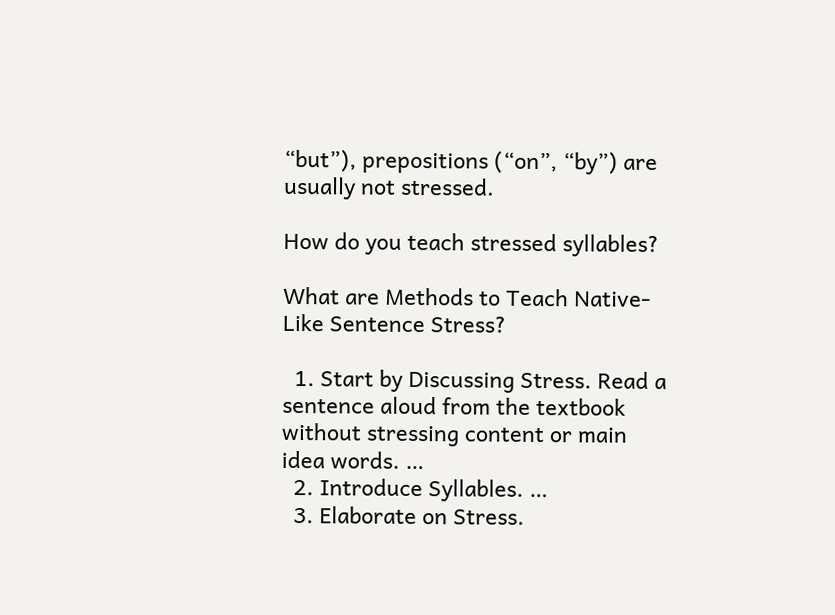“but”), prepositions (“on”, “by”) are usually not stressed.

How do you teach stressed syllables?

What are Methods to Teach Native- Like Sentence Stress?

  1. Start by Discussing Stress. Read a sentence aloud from the textbook without stressing content or main idea words. …
  2. Introduce Syllables. …
  3. Elaborate on Stress.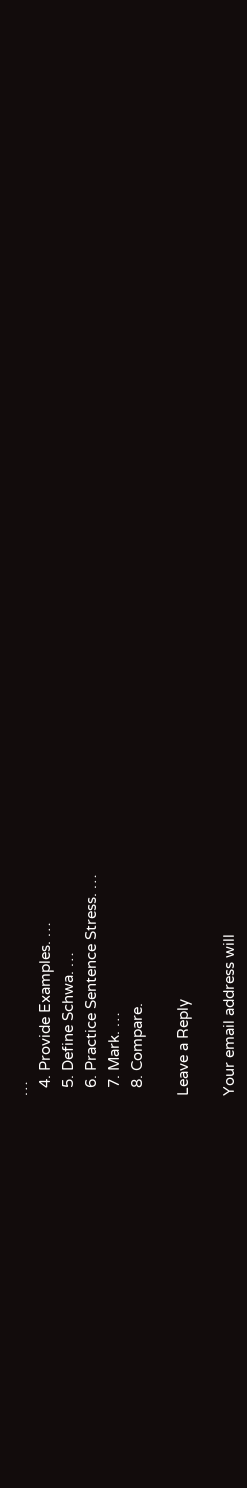…
  4. Provide Examples. …
  5. Define Schwa. …
  6. Practice Sentence Stress. …
  7. Mark. …
  8. Compare.

Leave a Reply

Your email address will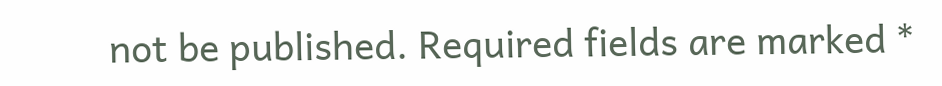not be published. Required fields are marked *